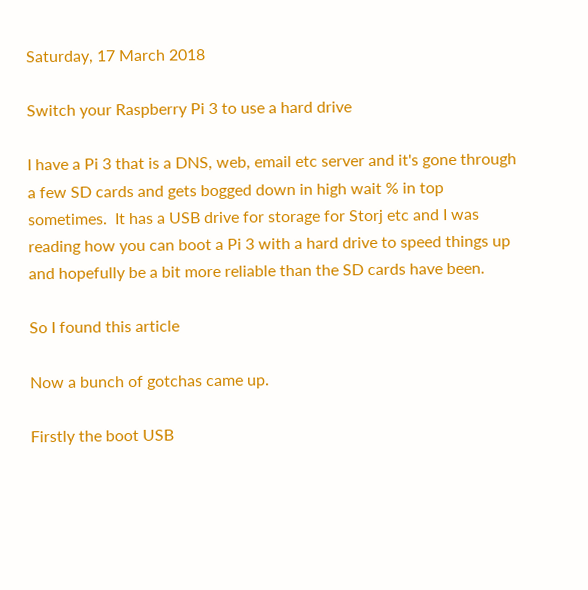Saturday, 17 March 2018

Switch your Raspberry Pi 3 to use a hard drive

I have a Pi 3 that is a DNS, web, email etc server and it's gone through a few SD cards and gets bogged down in high wait % in top sometimes.  It has a USB drive for storage for Storj etc and I was reading how you can boot a Pi 3 with a hard drive to speed things up and hopefully be a bit more reliable than the SD cards have been.

So I found this article

Now a bunch of gotchas came up.

Firstly the boot USB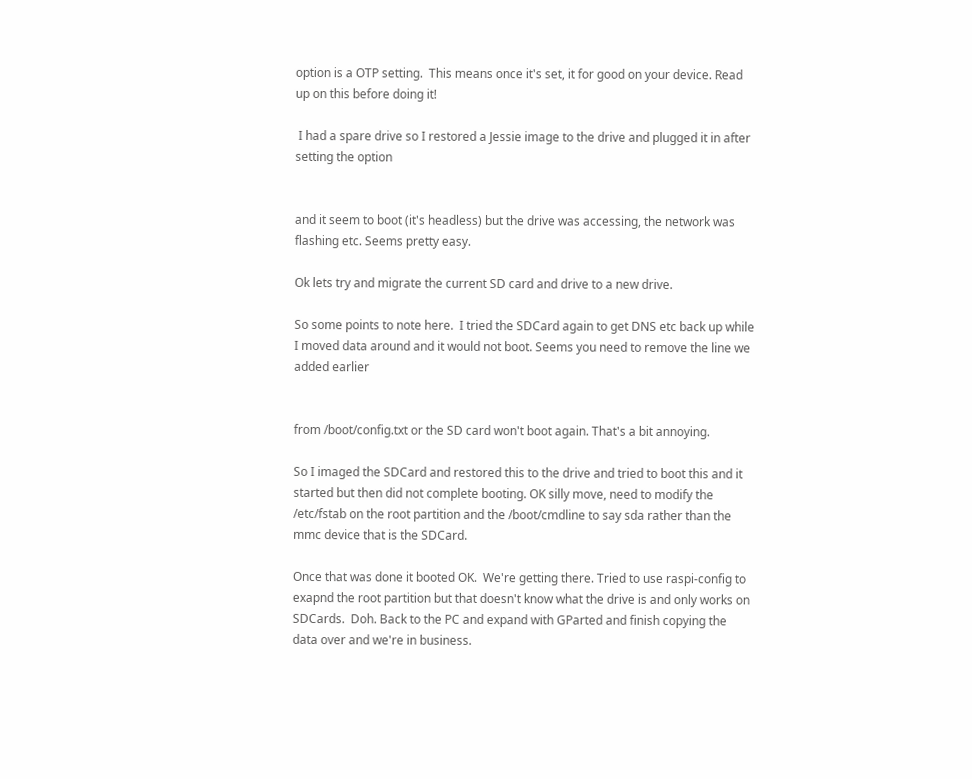option is a OTP setting.  This means once it's set, it for good on your device. Read up on this before doing it!

 I had a spare drive so I restored a Jessie image to the drive and plugged it in after  setting the option


and it seem to boot (it's headless) but the drive was accessing, the network was flashing etc. Seems pretty easy.

Ok lets try and migrate the current SD card and drive to a new drive.

So some points to note here.  I tried the SDCard again to get DNS etc back up while I moved data around and it would not boot. Seems you need to remove the line we added earlier


from /boot/config.txt or the SD card won't boot again. That's a bit annoying.

So I imaged the SDCard and restored this to the drive and tried to boot this and it started but then did not complete booting. OK silly move, need to modify the /etc/fstab on the root partition and the /boot/cmdline to say sda rather than the mmc device that is the SDCard.

Once that was done it booted OK.  We're getting there. Tried to use raspi-config to exapnd the root partition but that doesn't know what the drive is and only works on SDCards.  Doh. Back to the PC and expand with GParted and finish copying the data over and we're in business.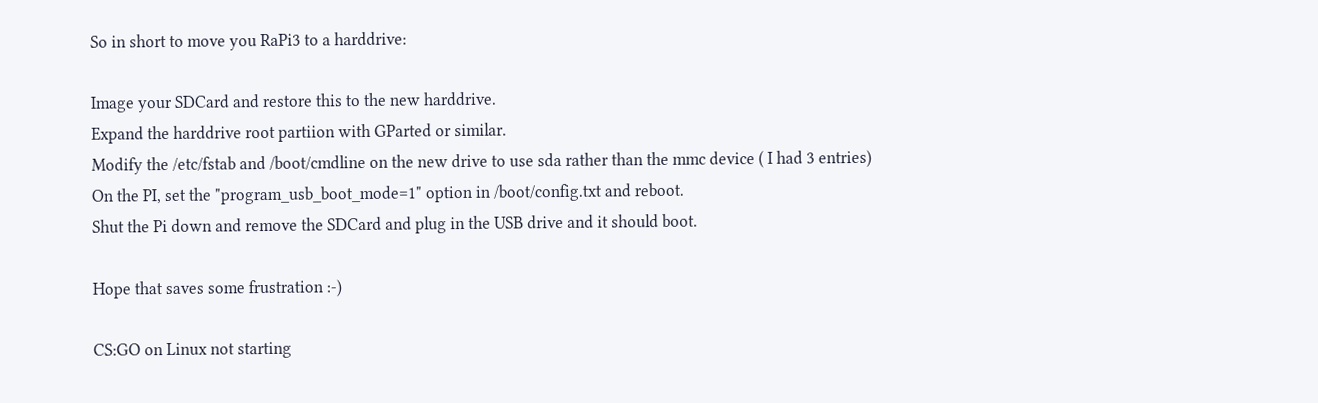So in short to move you RaPi3 to a harddrive:

Image your SDCard and restore this to the new harddrive.
Expand the harddrive root partiion with GParted or similar.
Modify the /etc/fstab and /boot/cmdline on the new drive to use sda rather than the mmc device ( I had 3 entries)
On the PI, set the "program_usb_boot_mode=1" option in /boot/config.txt and reboot.
Shut the Pi down and remove the SDCard and plug in the USB drive and it should boot.

Hope that saves some frustration :-)

CS:GO on Linux not starting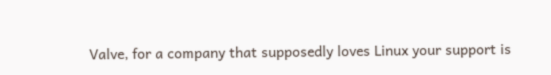Valve, for a company that supposedly loves Linux your support is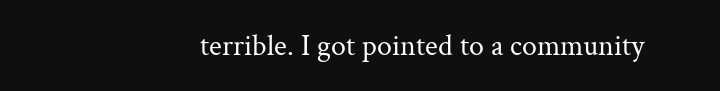terrible. I got pointed to a community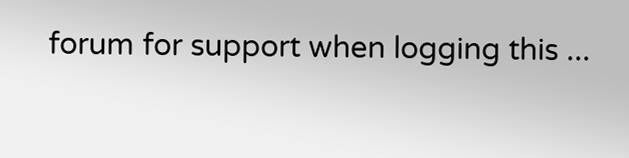forum for support when logging this ...